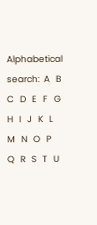Alphabetical search:  A   B   C   D   E   F   G   H   I   J   K   L   M   N   O   P   Q   R   S   T   U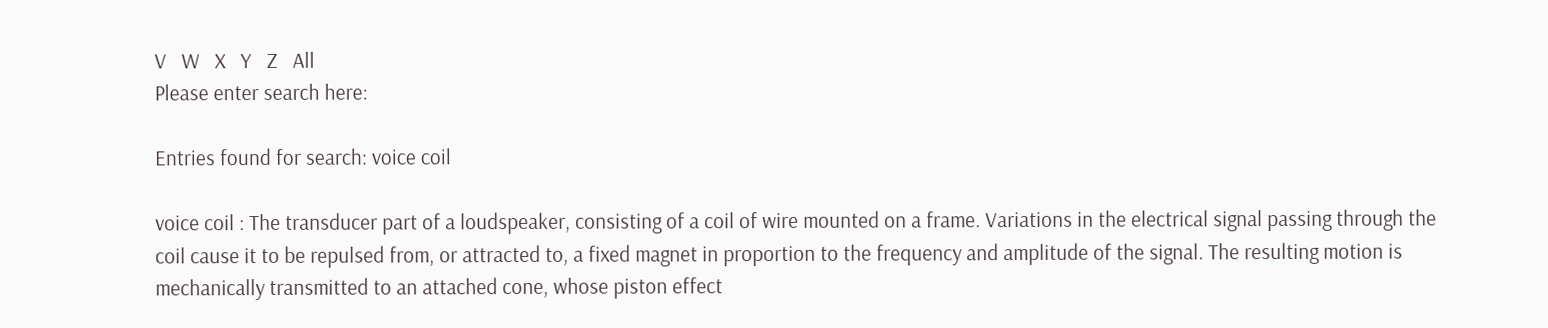V   W   X   Y   Z   All
Please enter search here:

Entries found for search: voice coil

voice coil : The transducer part of a loudspeaker, consisting of a coil of wire mounted on a frame. Variations in the electrical signal passing through the coil cause it to be repulsed from, or attracted to, a fixed magnet in proportion to the frequency and amplitude of the signal. The resulting motion is mechanically transmitted to an attached cone, whose piston effect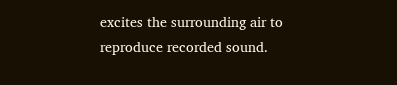excites the surrounding air to reproduce recorded sound.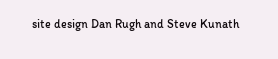site design Dan Rugh and Steve Kunath